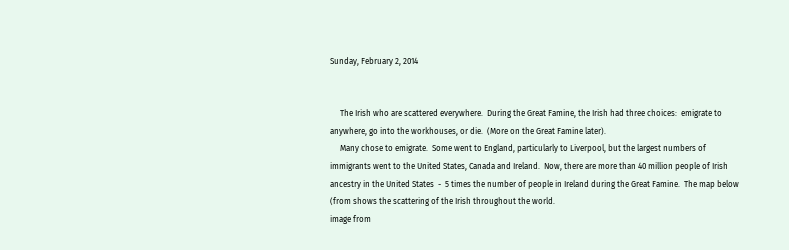Sunday, February 2, 2014


     The Irish who are scattered everywhere.  During the Great Famine, the Irish had three choices:  emigrate to anywhere, go into the workhouses, or die.  (More on the Great Famine later).
     Many chose to emigrate.  Some went to England, particularly to Liverpool, but the largest numbers of immigrants went to the United States, Canada and Ireland.  Now, there are more than 40 million people of Irish ancestry in the United States  -  5 times the number of people in Ireland during the Great Famine.  The map below (from shows the scattering of the Irish throughout the world.
image from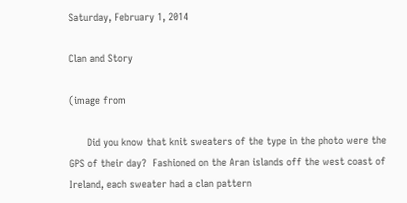Saturday, February 1, 2014

Clan and Story

(image from

      Did you know that knit sweaters of the type in the photo were the GPS of their day?  Fashioned on the Aran islands off the west coast of Ireland, each sweater had a clan pattern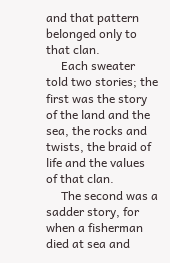and that pattern belonged only to that clan.
     Each sweater told two stories; the first was the story of the land and the sea, the rocks and twists, the braid of life and the values of that clan.
     The second was a sadder story, for when a fisherman died at sea and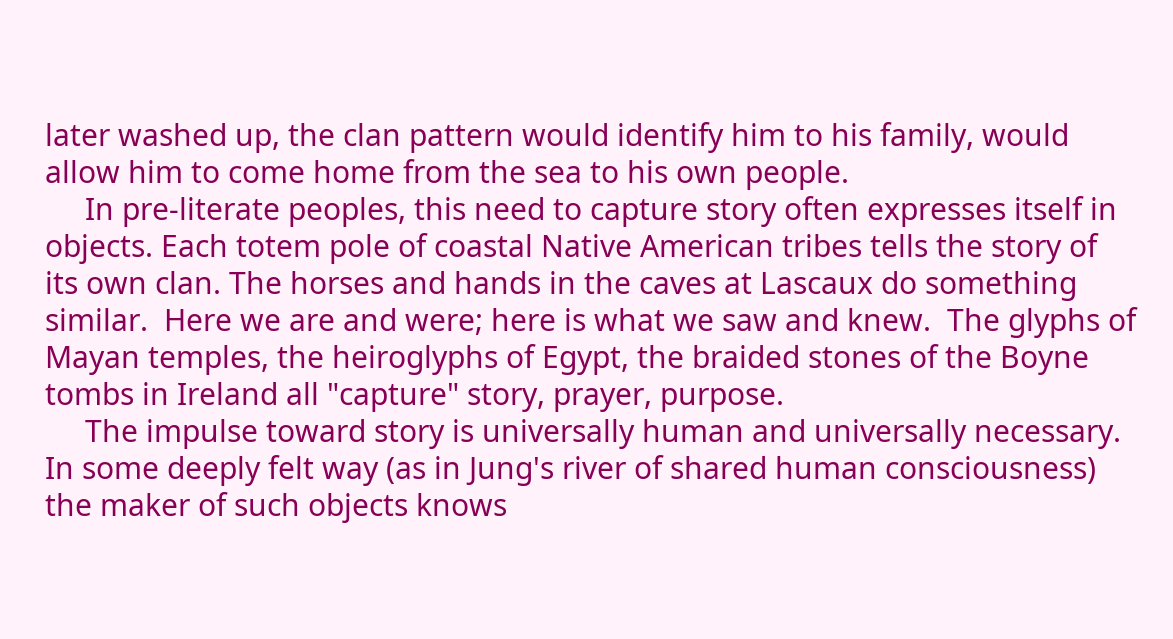later washed up, the clan pattern would identify him to his family, would allow him to come home from the sea to his own people.
     In pre-literate peoples, this need to capture story often expresses itself in objects. Each totem pole of coastal Native American tribes tells the story of its own clan. The horses and hands in the caves at Lascaux do something similar.  Here we are and were; here is what we saw and knew.  The glyphs of Mayan temples, the heiroglyphs of Egypt, the braided stones of the Boyne tombs in Ireland all "capture" story, prayer, purpose.
     The impulse toward story is universally human and universally necessary. In some deeply felt way (as in Jung's river of shared human consciousness) the maker of such objects knows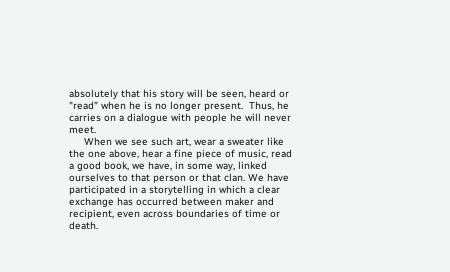absolutely that his story will be seen, heard or "read" when he is no longer present.  Thus, he carries on a dialogue with people he will never meet.
     When we see such art, wear a sweater like the one above, hear a fine piece of music, read a good book, we have, in some way, linked ourselves to that person or that clan. We have participated in a storytelling in which a clear exchange has occurred between maker and recipient, even across boundaries of time or death.